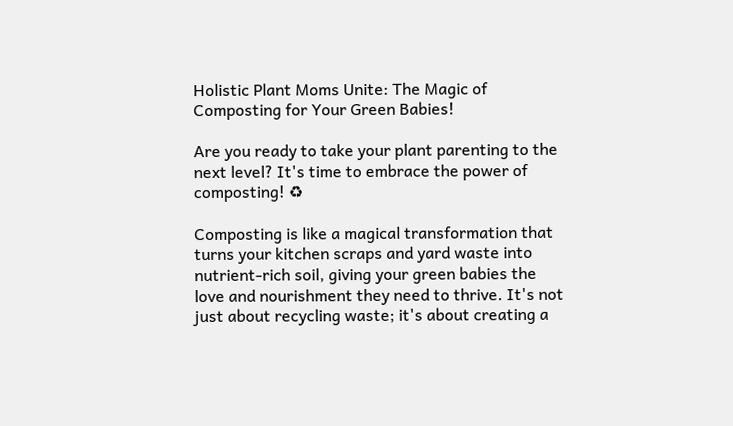Holistic Plant Moms Unite: The Magic of Composting for Your Green Babies!

Are you ready to take your plant parenting to the next level? It's time to embrace the power of composting! ♻

Composting is like a magical transformation that turns your kitchen scraps and yard waste into nutrient-rich soil, giving your green babies the love and nourishment they need to thrive. It's not just about recycling waste; it's about creating a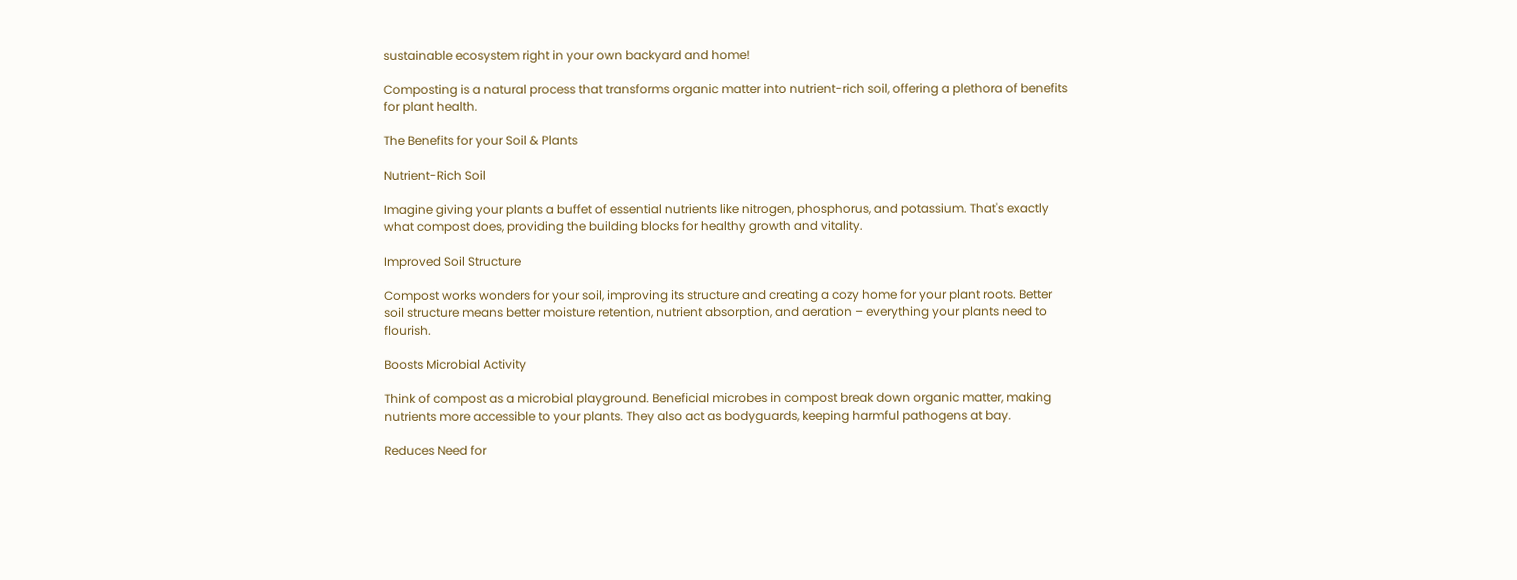sustainable ecosystem right in your own backyard and home!

Composting is a natural process that transforms organic matter into nutrient-rich soil, offering a plethora of benefits for plant health.

The Benefits for your Soil & Plants

Nutrient-Rich Soil

Imagine giving your plants a buffet of essential nutrients like nitrogen, phosphorus, and potassium. That's exactly what compost does, providing the building blocks for healthy growth and vitality.

Improved Soil Structure

Compost works wonders for your soil, improving its structure and creating a cozy home for your plant roots. Better soil structure means better moisture retention, nutrient absorption, and aeration – everything your plants need to flourish.

Boosts Microbial Activity

Think of compost as a microbial playground. Beneficial microbes in compost break down organic matter, making nutrients more accessible to your plants. They also act as bodyguards, keeping harmful pathogens at bay.

Reduces Need for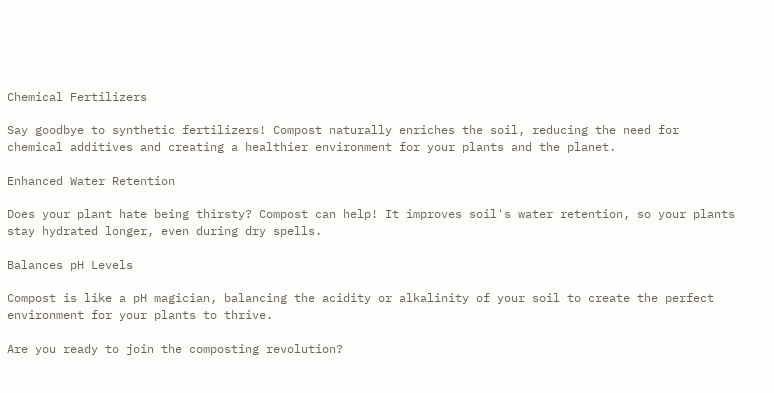Chemical Fertilizers

Say goodbye to synthetic fertilizers! Compost naturally enriches the soil, reducing the need for chemical additives and creating a healthier environment for your plants and the planet.

Enhanced Water Retention

Does your plant hate being thirsty? Compost can help! It improves soil's water retention, so your plants stay hydrated longer, even during dry spells.

Balances pH Levels

Compost is like a pH magician, balancing the acidity or alkalinity of your soil to create the perfect environment for your plants to thrive.

Are you ready to join the composting revolution?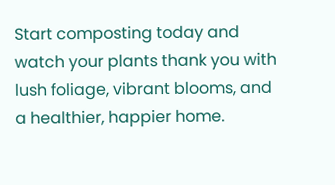Start composting today and watch your plants thank you with lush foliage, vibrant blooms, and a healthier, happier home.